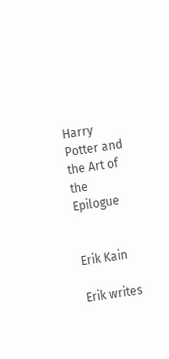Harry Potter and the Art of the Epilogue


Erik Kain

Erik writes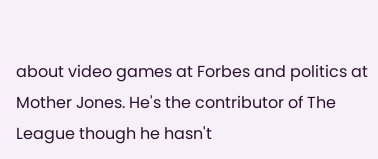about video games at Forbes and politics at Mother Jones. He's the contributor of The League though he hasn't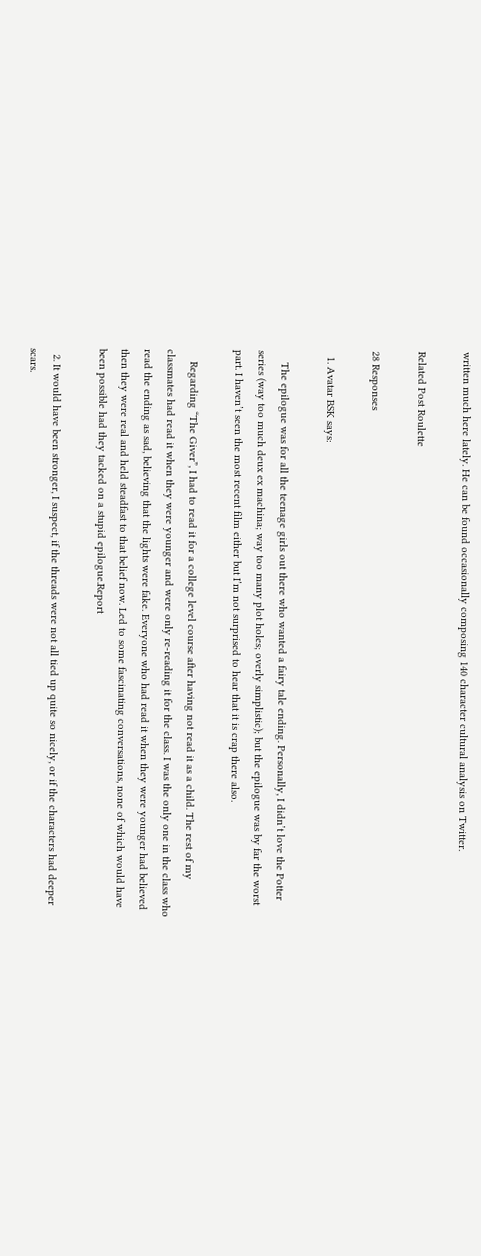written much here lately. He can be found occasionally composing 140 character cultural analysis on Twitter.

Related Post Roulette

28 Responses

  1. Avatar BSK says:

    The epilogue was for all the teenage girls out there who wanted a fairy tale ending. Personally, I didn’t love the Potter series (way too much deux ex machina; way too many plot holes; overly simplistic); but the epilogue was by far the worst part. I haven’t seen the most recent film either but I’m not surprised to hear that it is crap there also.

    Regarding “The Giver”, I had to read it for a college level course after having not read it as a child. The rest of my classmates had read it when they were younger and were only re-reading it for the class. I was the only one in the class who read the ending as sad, believing that the lights were fake. Everyone who had read it when they were younger had believed then they were real and held steadfast to that belief now. Led to some fascinating conversations, none of which would have been possible had they tacked on a stupid epilogue.Report

  2. It would have been stronger, I suspect, if the threads were not all tied up quite so nicely, or if the characters had deeper scars.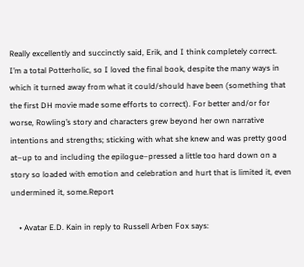Really excellently and succinctly said, Erik, and I think completely correct. I’m a total Potterholic, so I loved the final book, despite the many ways in which it turned away from what it could/should have been (something that the first DH movie made some efforts to correct). For better and/or for worse, Rowling’s story and characters grew beyond her own narrative intentions and strengths; sticking with what she knew and was pretty good at–up to and including the epilogue–pressed a little too hard down on a story so loaded with emotion and celebration and hurt that is limited it, even undermined it, some.Report

    • Avatar E.D. Kain in reply to Russell Arben Fox says: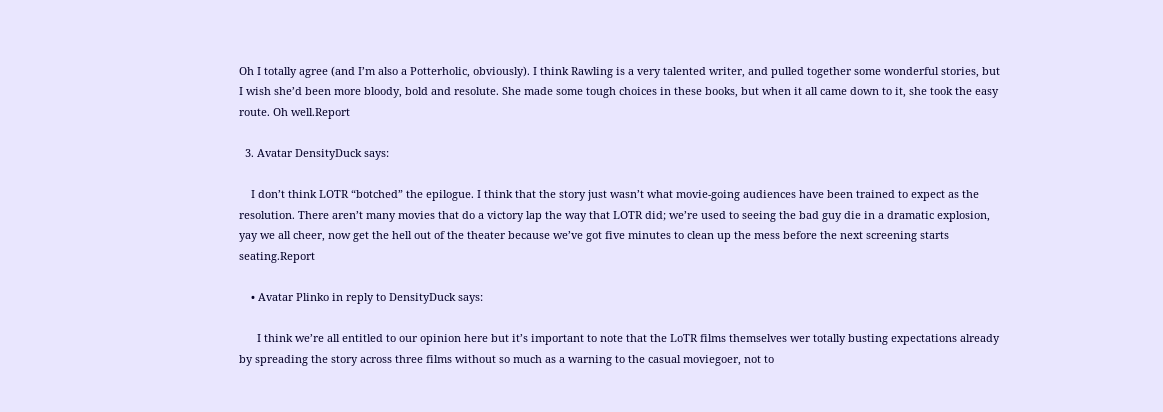Oh I totally agree (and I’m also a Potterholic, obviously). I think Rawling is a very talented writer, and pulled together some wonderful stories, but I wish she’d been more bloody, bold and resolute. She made some tough choices in these books, but when it all came down to it, she took the easy route. Oh well.Report

  3. Avatar DensityDuck says:

    I don’t think LOTR “botched” the epilogue. I think that the story just wasn’t what movie-going audiences have been trained to expect as the resolution. There aren’t many movies that do a victory lap the way that LOTR did; we’re used to seeing the bad guy die in a dramatic explosion, yay we all cheer, now get the hell out of the theater because we’ve got five minutes to clean up the mess before the next screening starts seating.Report

    • Avatar Plinko in reply to DensityDuck says:

      I think we’re all entitled to our opinion here but it’s important to note that the LoTR films themselves wer totally busting expectations already by spreading the story across three films without so much as a warning to the casual moviegoer, not to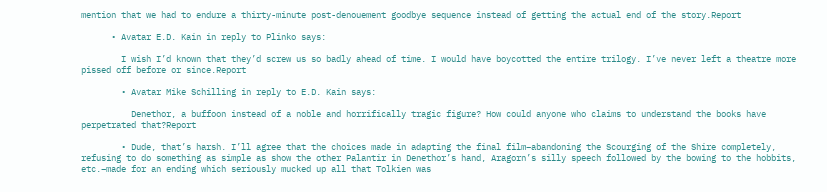mention that we had to endure a thirty-minute post-denouement goodbye sequence instead of getting the actual end of the story.Report

      • Avatar E.D. Kain in reply to Plinko says:

        I wish I’d known that they’d screw us so badly ahead of time. I would have boycotted the entire trilogy. I’ve never left a theatre more pissed off before or since.Report

        • Avatar Mike Schilling in reply to E.D. Kain says:

          Denethor, a buffoon instead of a noble and horrifically tragic figure? How could anyone who claims to understand the books have perpetrated that?Report

        • Dude, that’s harsh. I’ll agree that the choices made in adapting the final film–abandoning the Scourging of the Shire completely, refusing to do something as simple as show the other Palantir in Denethor’s hand, Aragorn’s silly speech followed by the bowing to the hobbits, etc.–made for an ending which seriously mucked up all that Tolkien was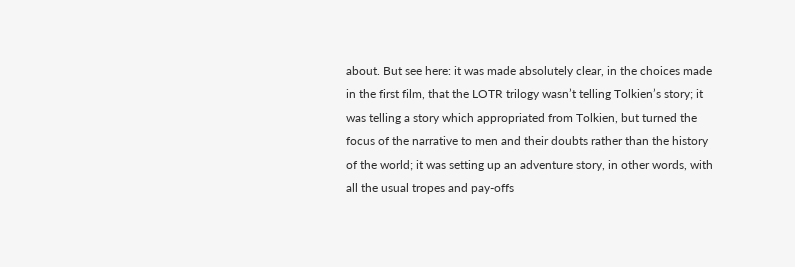about. But see here: it was made absolutely clear, in the choices made in the first film, that the LOTR trilogy wasn’t telling Tolkien’s story; it was telling a story which appropriated from Tolkien, but turned the focus of the narrative to men and their doubts rather than the history of the world; it was setting up an adventure story, in other words, with all the usual tropes and pay-offs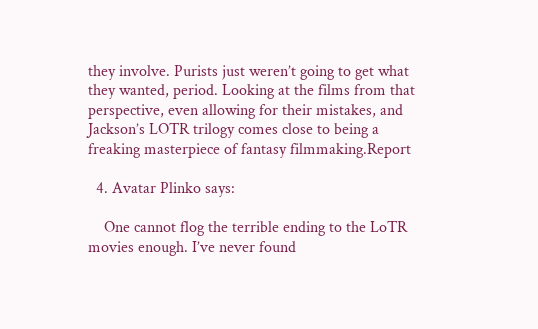they involve. Purists just weren’t going to get what they wanted, period. Looking at the films from that perspective, even allowing for their mistakes, and Jackson’s LOTR trilogy comes close to being a freaking masterpiece of fantasy filmmaking.Report

  4. Avatar Plinko says:

    One cannot flog the terrible ending to the LoTR movies enough. I’ve never found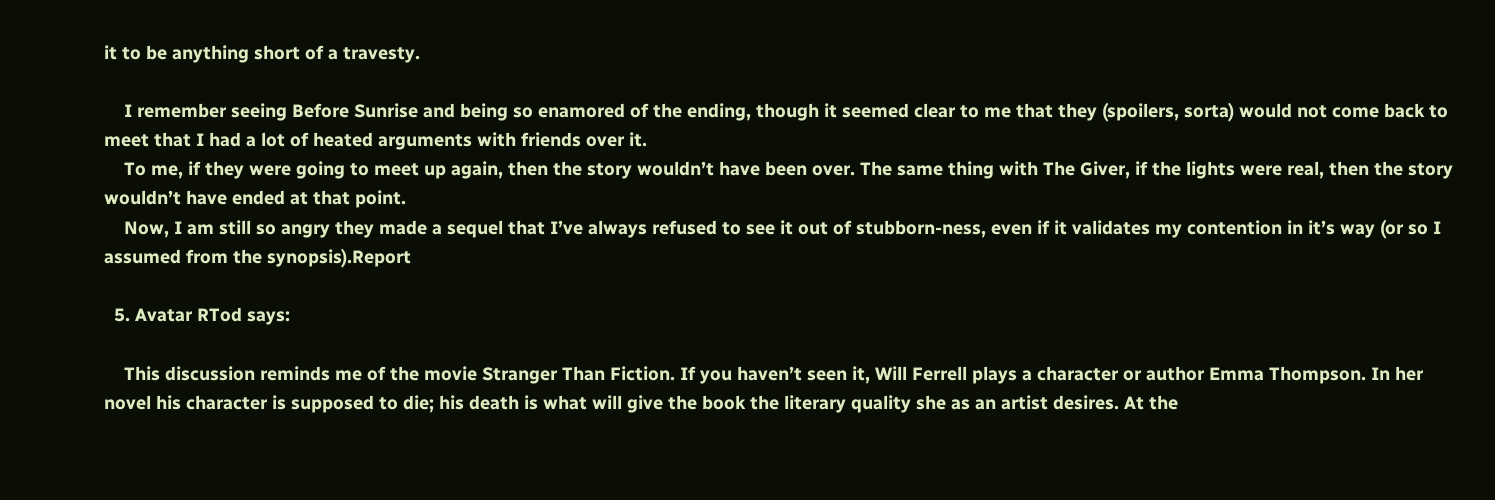it to be anything short of a travesty.

    I remember seeing Before Sunrise and being so enamored of the ending, though it seemed clear to me that they (spoilers, sorta) would not come back to meet that I had a lot of heated arguments with friends over it.
    To me, if they were going to meet up again, then the story wouldn’t have been over. The same thing with The Giver, if the lights were real, then the story wouldn’t have ended at that point.
    Now, I am still so angry they made a sequel that I’ve always refused to see it out of stubborn-ness, even if it validates my contention in it’s way (or so I assumed from the synopsis).Report

  5. Avatar RTod says:

    This discussion reminds me of the movie Stranger Than Fiction. If you haven’t seen it, Will Ferrell plays a character or author Emma Thompson. In her novel his character is supposed to die; his death is what will give the book the literary quality she as an artist desires. At the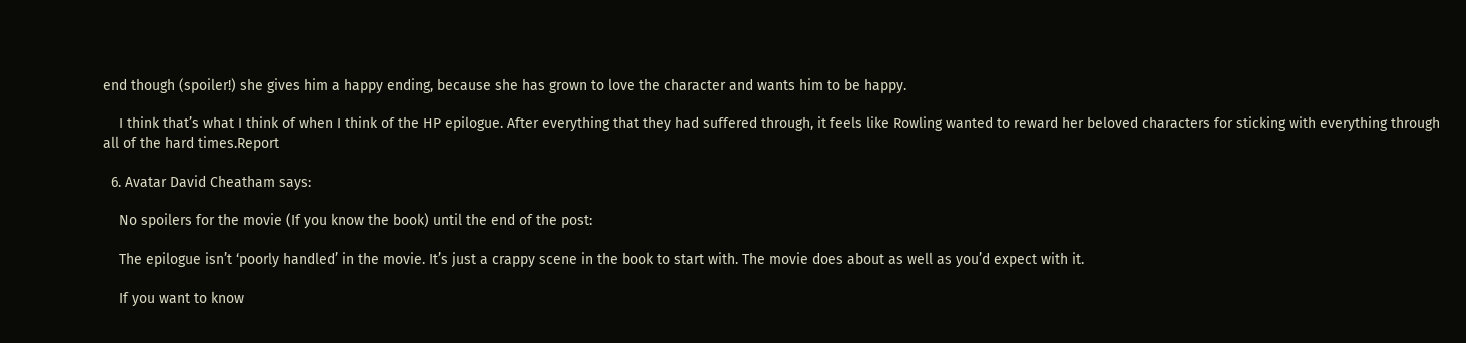end though (spoiler!) she gives him a happy ending, because she has grown to love the character and wants him to be happy.

    I think that’s what I think of when I think of the HP epilogue. After everything that they had suffered through, it feels like Rowling wanted to reward her beloved characters for sticking with everything through all of the hard times.Report

  6. Avatar David Cheatham says:

    No spoilers for the movie (If you know the book) until the end of the post:

    The epilogue isn’t ‘poorly handled’ in the movie. It’s just a crappy scene in the book to start with. The movie does about as well as you’d expect with it.

    If you want to know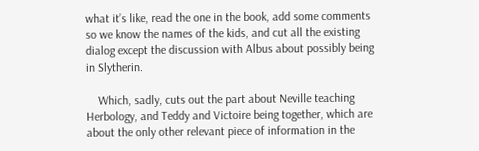what it’s like, read the one in the book, add some comments so we know the names of the kids, and cut all the existing dialog except the discussion with Albus about possibly being in Slytherin.

    Which, sadly, cuts out the part about Neville teaching Herbology, and Teddy and Victoire being together, which are about the only other relevant piece of information in the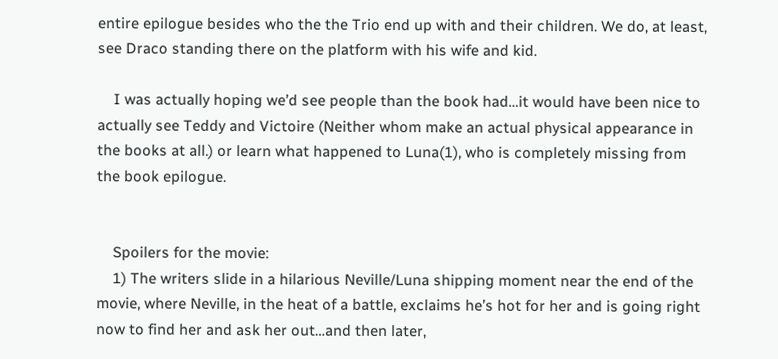entire epilogue besides who the the Trio end up with and their children. We do, at least, see Draco standing there on the platform with his wife and kid.

    I was actually hoping we’d see people than the book had…it would have been nice to actually see Teddy and Victoire (Neither whom make an actual physical appearance in the books at all.) or learn what happened to Luna(1), who is completely missing from the book epilogue.


    Spoilers for the movie:
    1) The writers slide in a hilarious Neville/Luna shipping moment near the end of the movie, where Neville, in the heat of a battle, exclaims he’s hot for her and is going right now to find her and ask her out…and then later,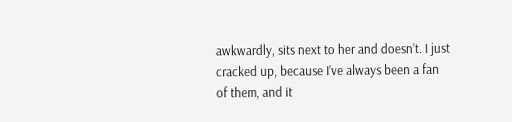awkwardly, sits next to her and doesn’t. I just cracked up, because I’ve always been a fan of them, and it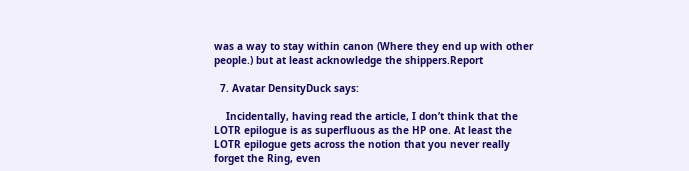was a way to stay within canon (Where they end up with other people.) but at least acknowledge the shippers.Report

  7. Avatar DensityDuck says:

    Incidentally, having read the article, I don’t think that the LOTR epilogue is as superfluous as the HP one. At least the LOTR epilogue gets across the notion that you never really forget the Ring, even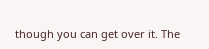though you can get over it. The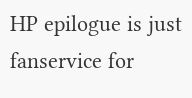HP epilogue is just fanservice for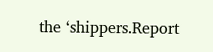the ‘shippers.Report